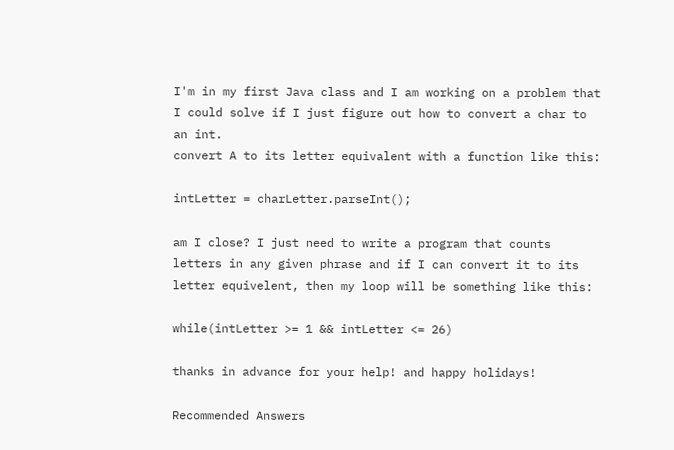I'm in my first Java class and I am working on a problem that I could solve if I just figure out how to convert a char to an int.
convert A to its letter equivalent with a function like this:

intLetter = charLetter.parseInt();

am I close? I just need to write a program that counts letters in any given phrase and if I can convert it to its letter equivelent, then my loop will be something like this:

while(intLetter >= 1 && intLetter <= 26)

thanks in advance for your help! and happy holidays!

Recommended Answers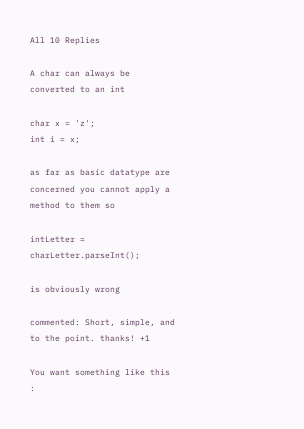All 10 Replies

A char can always be converted to an int

char x = 'z';
int i = x;

as far as basic datatype are concerned you cannot apply a method to them so

intLetter = charLetter.parseInt();

is obviously wrong

commented: Short, simple, and to the point. thanks! +1

You want something like this :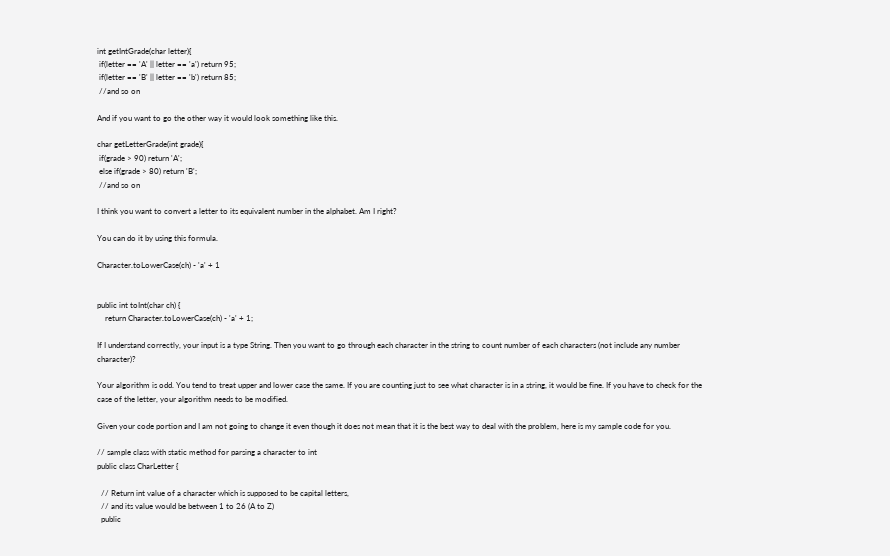int getIntGrade(char letter){
 if(letter == 'A' || letter == 'a') return 95;
 if(letter == 'B' || letter == 'b') return 85;
 //and so on

And if you want to go the other way it would look something like this.

char getLetterGrade(int grade){
 if(grade > 90) return 'A';
 else if(grade > 80) return 'B';
 //and so on

I think you want to convert a letter to its equivalent number in the alphabet. Am I right?

You can do it by using this formula.

Character.toLowerCase(ch) - 'a' + 1


public int toInt(char ch) {
    return Character.toLowerCase(ch) - 'a' + 1;

If I understand correctly, your input is a type String. Then you want to go through each character in the string to count number of each characters (not include any number character)?

Your algorithm is odd. You tend to treat upper and lower case the same. If you are counting just to see what character is in a string, it would be fine. If you have to check for the case of the letter, your algorithm needs to be modified.

Given your code portion and I am not going to change it even though it does not mean that it is the best way to deal with the problem, here is my sample code for you.

// sample class with static method for parsing a character to int
public class CharLetter {

  // Return int value of a character which is supposed to be capital letters,
  // and its value would be between 1 to 26 (A to Z)
  public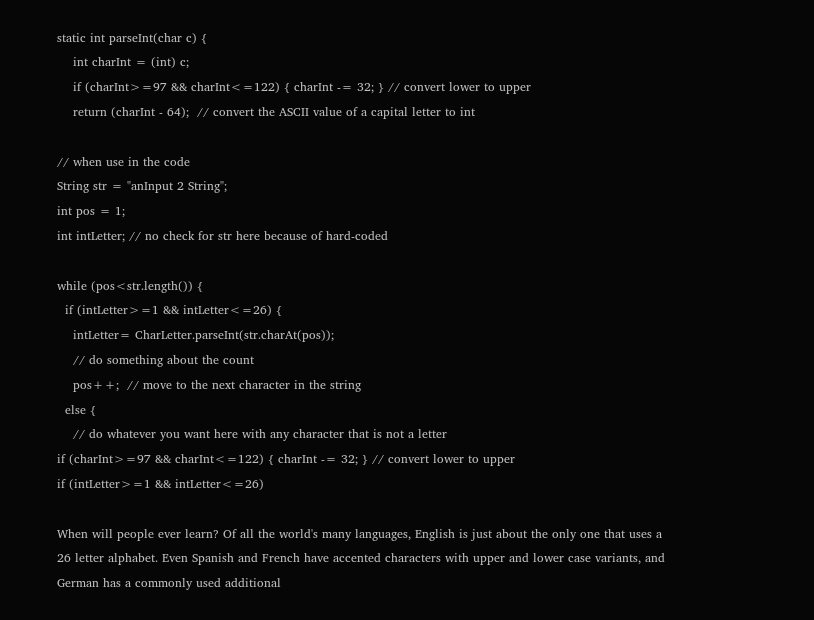static int parseInt(char c) {
    int charInt = (int) c;
    if (charInt>=97 && charInt<=122) { charInt -= 32; } // convert lower to upper
    return (charInt - 64);  // convert the ASCII value of a capital letter to int

// when use in the code
String str = "anInput 2 String";
int pos = 1;
int intLetter; // no check for str here because of hard-coded

while (pos<str.length()) {
  if (intLetter>=1 && intLetter<=26) {
    intLetter= CharLetter.parseInt(str.charAt(pos));
    // do something about the count
    pos++;  // move to the next character in the string
  else {
    // do whatever you want here with any character that is not a letter
if (charInt>=97 && charInt<=122) { charInt -= 32; } // convert lower to upper
if (intLetter>=1 && intLetter<=26)

When will people ever learn? Of all the world's many languages, English is just about the only one that uses a 26 letter alphabet. Even Spanish and French have accented characters with upper and lower case variants, and German has a commonly used additional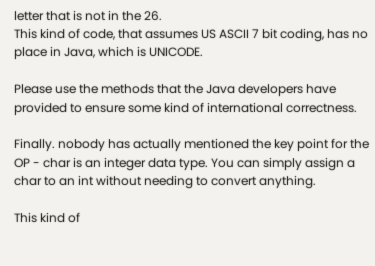letter that is not in the 26.
This kind of code, that assumes US ASCII 7 bit coding, has no place in Java, which is UNICODE.

Please use the methods that the Java developers have provided to ensure some kind of international correctness.

Finally. nobody has actually mentioned the key point for the OP - char is an integer data type. You can simply assign a char to an int without needing to convert anything.

This kind of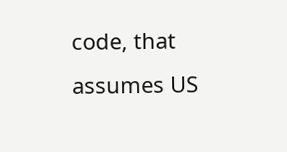code, that assumes US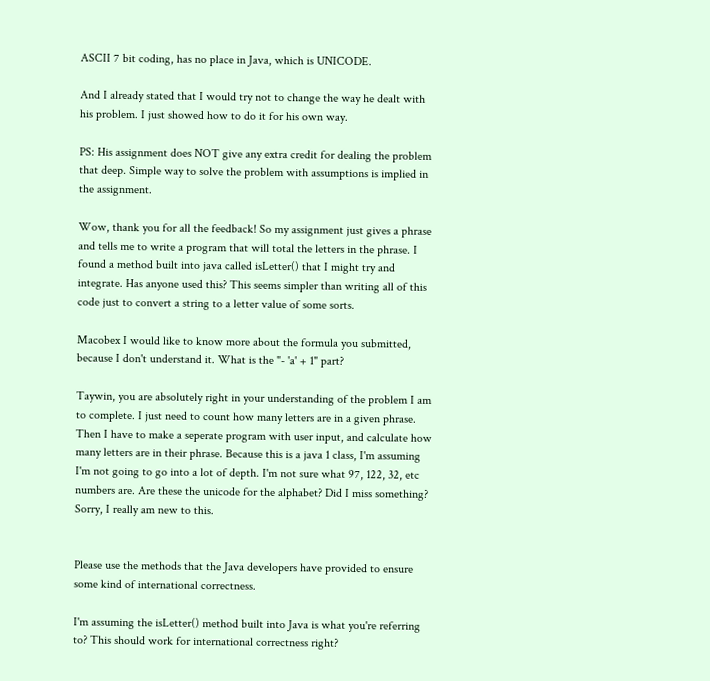ASCII 7 bit coding, has no place in Java, which is UNICODE.

And I already stated that I would try not to change the way he dealt with his problem. I just showed how to do it for his own way.

PS: His assignment does NOT give any extra credit for dealing the problem that deep. Simple way to solve the problem with assumptions is implied in the assignment.

Wow, thank you for all the feedback! So my assignment just gives a phrase and tells me to write a program that will total the letters in the phrase. I found a method built into java called isLetter() that I might try and integrate. Has anyone used this? This seems simpler than writing all of this code just to convert a string to a letter value of some sorts.

Macobex I would like to know more about the formula you submitted, because I don't understand it. What is the "- 'a' + 1" part?

Taywin, you are absolutely right in your understanding of the problem I am to complete. I just need to count how many letters are in a given phrase. Then I have to make a seperate program with user input, and calculate how many letters are in their phrase. Because this is a java 1 class, I'm assuming I'm not going to go into a lot of depth. I'm not sure what 97, 122, 32, etc numbers are. Are these the unicode for the alphabet? Did I miss something? Sorry, I really am new to this.


Please use the methods that the Java developers have provided to ensure some kind of international correctness.

I'm assuming the isLetter() method built into Java is what you're referring to? This should work for international correctness right?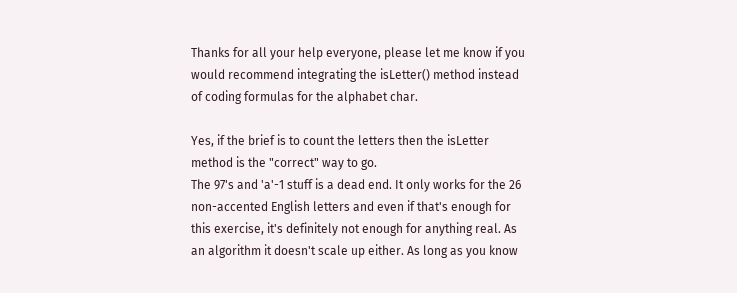Thanks for all your help everyone, please let me know if you would recommend integrating the isLetter() method instead of coding formulas for the alphabet char.

Yes, if the brief is to count the letters then the isLetter method is the "correct" way to go.
The 97's and 'a'-1 stuff is a dead end. It only works for the 26 non-accented English letters and even if that's enough for this exercise, it's definitely not enough for anything real. As an algorithm it doesn't scale up either. As long as you know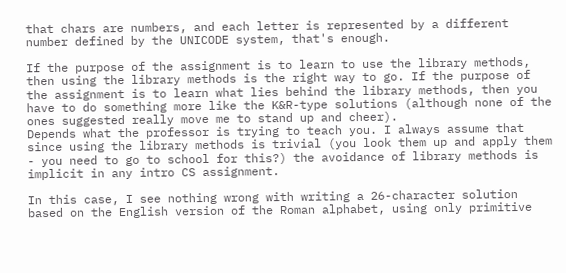that chars are numbers, and each letter is represented by a different number defined by the UNICODE system, that's enough.

If the purpose of the assignment is to learn to use the library methods, then using the library methods is the right way to go. If the purpose of the assignment is to learn what lies behind the library methods, then you have to do something more like the K&R-type solutions (although none of the ones suggested really move me to stand up and cheer).
Depends what the professor is trying to teach you. I always assume that since using the library methods is trivial (you look them up and apply them - you need to go to school for this?) the avoidance of library methods is implicit in any intro CS assignment.

In this case, I see nothing wrong with writing a 26-character solution based on the English version of the Roman alphabet, using only primitive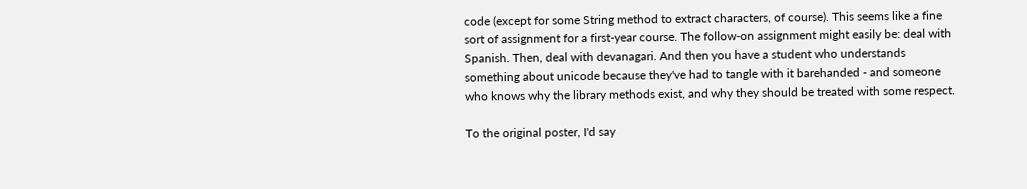code (except for some String method to extract characters, of course). This seems like a fine sort of assignment for a first-year course. The follow-on assignment might easily be: deal with Spanish. Then, deal with devanagari. And then you have a student who understands something about unicode because they've had to tangle with it barehanded - and someone who knows why the library methods exist, and why they should be treated with some respect.

To the original poster, I'd say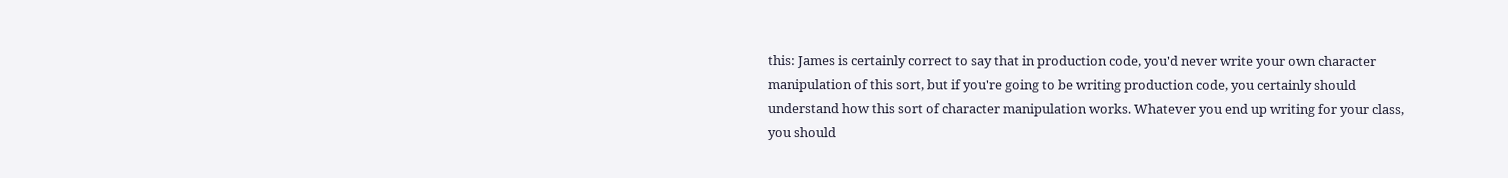this: James is certainly correct to say that in production code, you'd never write your own character manipulation of this sort, but if you're going to be writing production code, you certainly should understand how this sort of character manipulation works. Whatever you end up writing for your class, you should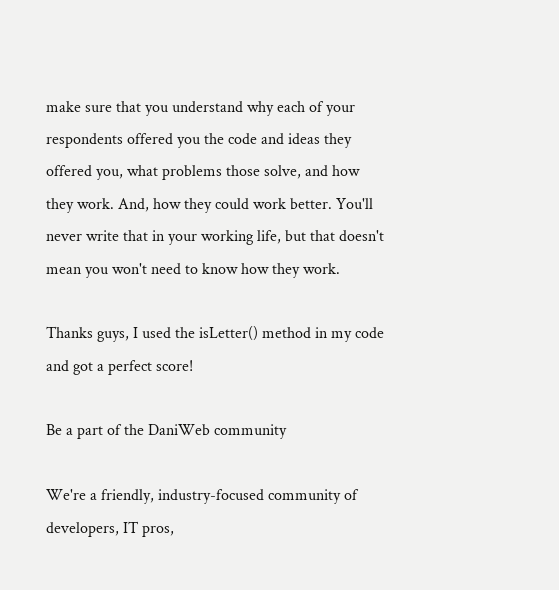make sure that you understand why each of your respondents offered you the code and ideas they offered you, what problems those solve, and how they work. And, how they could work better. You'll never write that in your working life, but that doesn't mean you won't need to know how they work.

Thanks guys, I used the isLetter() method in my code and got a perfect score!

Be a part of the DaniWeb community

We're a friendly, industry-focused community of developers, IT pros,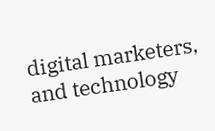digital marketers, and technology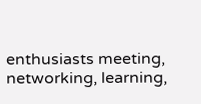enthusiasts meeting, networking, learning,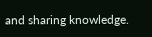and sharing knowledge.